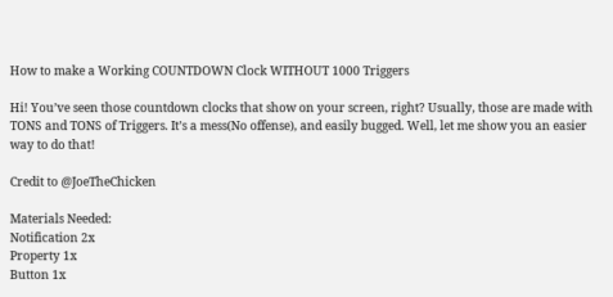How to make a Working COUNTDOWN Clock WITHOUT 1000 Triggers

Hi! You’ve seen those countdown clocks that show on your screen, right? Usually, those are made with TONS and TONS of Triggers. It’s a mess(No offense), and easily bugged. Well, let me show you an easier way to do that!

Credit to @JoeTheChicken

Materials Needed:
Notification 2x
Property 1x
Button 1x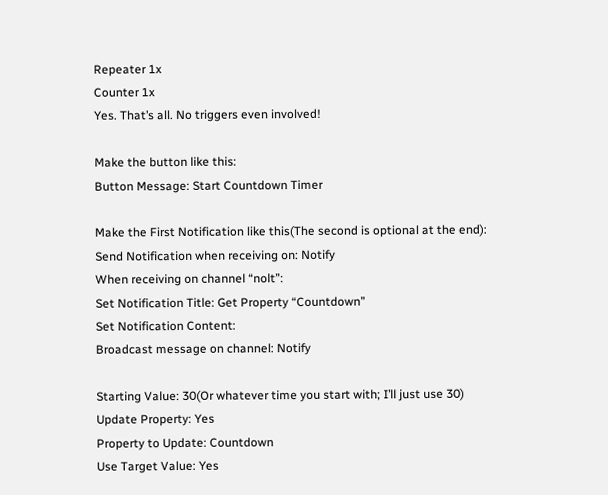Repeater 1x
Counter 1x
Yes. That’s all. No triggers even involved!

Make the button like this:
Button Message: Start Countdown Timer

Make the First Notification like this(The second is optional at the end):
Send Notification when receiving on: Notify
When receiving on channel “nolt”:
Set Notification Title: Get Property “Countdown”
Set Notification Content:
Broadcast message on channel: Notify

Starting Value: 30(Or whatever time you start with; I’ll just use 30)
Update Property: Yes
Property to Update: Countdown
Use Target Value: Yes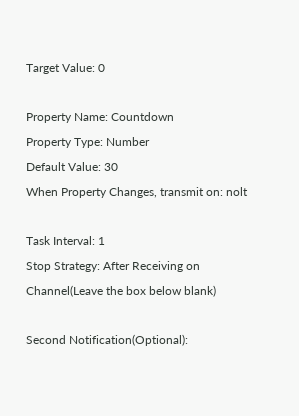Target Value: 0

Property Name: Countdown
Property Type: Number
Default Value: 30
When Property Changes, transmit on: nolt

Task Interval: 1
Stop Strategy: After Receiving on Channel(Leave the box below blank)

Second Notification(Optional):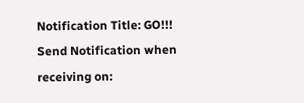Notification Title: GO!!!
Send Notification when receiving on: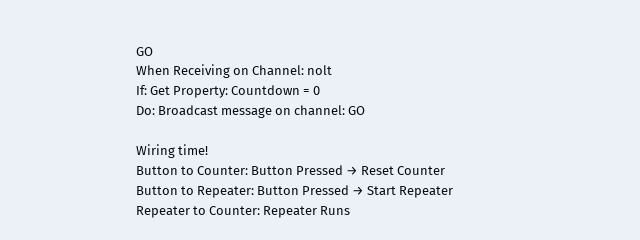GO
When Receiving on Channel: nolt
If: Get Property: Countdown = 0
Do: Broadcast message on channel: GO

Wiring time!
Button to Counter: Button Pressed → Reset Counter
Button to Repeater: Button Pressed → Start Repeater
Repeater to Counter: Repeater Runs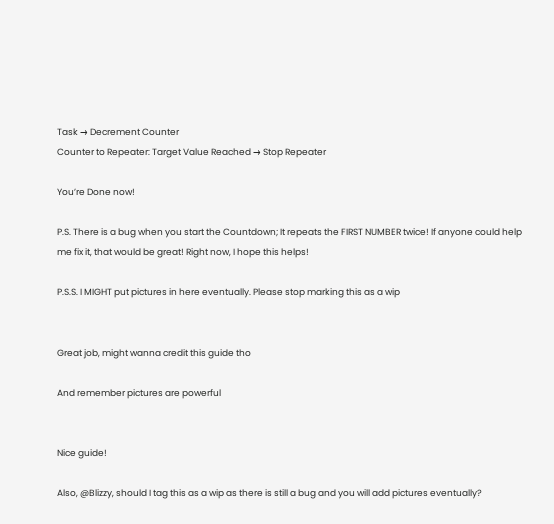Task → Decrement Counter
Counter to Repeater: Target Value Reached → Stop Repeater

You’re Done now!

P.S. There is a bug when you start the Countdown; It repeats the FIRST NUMBER twice! If anyone could help me fix it, that would be great! Right now, I hope this helps!

P.S.S. I MIGHT put pictures in here eventually. Please stop marking this as a wip


Great job, might wanna credit this guide tho

And remember pictures are powerful


Nice guide!

Also, @Blizzy, should I tag this as a wip as there is still a bug and you will add pictures eventually?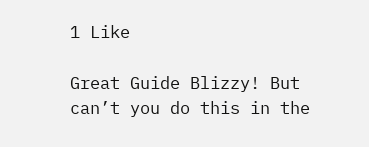1 Like

Great Guide Blizzy! But can’t you do this in the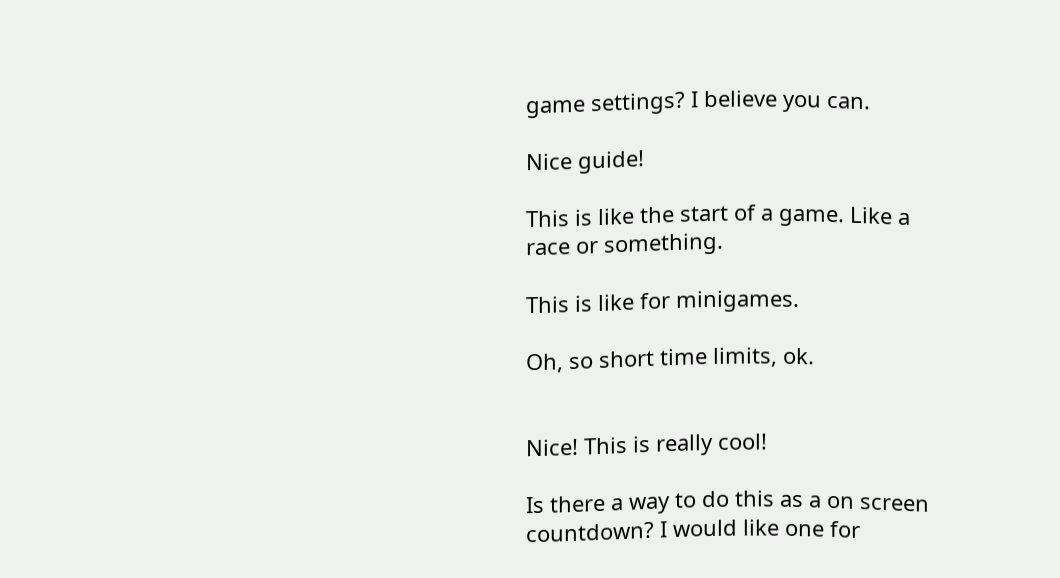game settings? I believe you can.

Nice guide!

This is like the start of a game. Like a race or something.

This is like for minigames.

Oh, so short time limits, ok.


Nice! This is really cool!

Is there a way to do this as a on screen countdown? I would like one for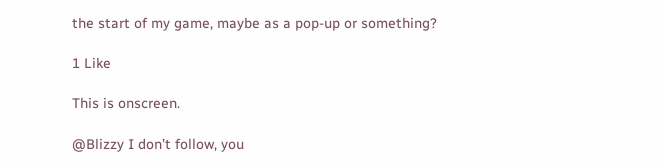the start of my game, maybe as a pop-up or something?

1 Like

This is onscreen.

@Blizzy I don’t follow, you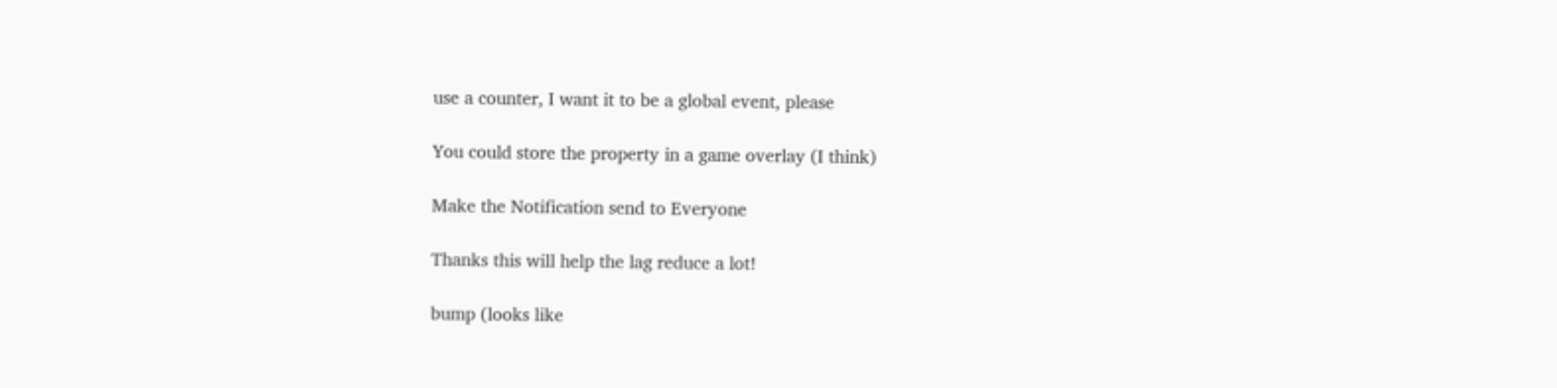use a counter, I want it to be a global event, please

You could store the property in a game overlay (I think)

Make the Notification send to Everyone

Thanks this will help the lag reduce a lot!

bump (looks like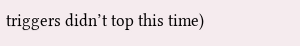triggers didn’t top this time)